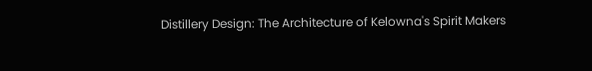Distillery Design: The Architecture of Kelowna's Spirit Makers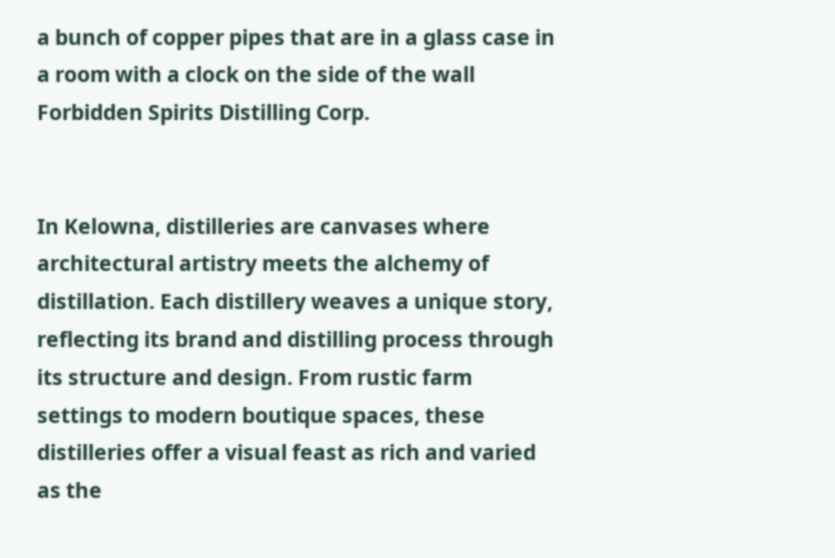a bunch of copper pipes that are in a glass case in a room with a clock on the side of the wall
Forbidden Spirits Distilling Corp.


In Kelowna, distilleries are canvases where architectural artistry meets the alchemy of distillation. Each distillery weaves a unique story, reflecting its brand and distilling process through its structure and design. From rustic farm settings to modern boutique spaces, these distilleries offer a visual feast as rich and varied as the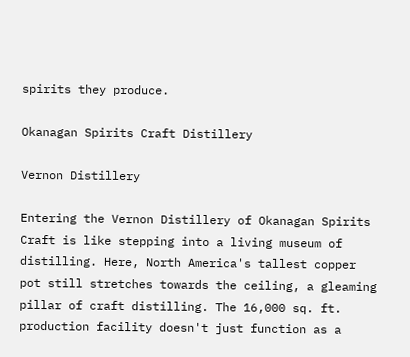spirits they produce.

Okanagan Spirits Craft Distillery

Vernon Distillery

Entering the Vernon Distillery of Okanagan Spirits Craft is like stepping into a living museum of distilling. Here, North America's tallest copper pot still stretches towards the ceiling, a gleaming pillar of craft distilling. The 16,000 sq. ft. production facility doesn't just function as a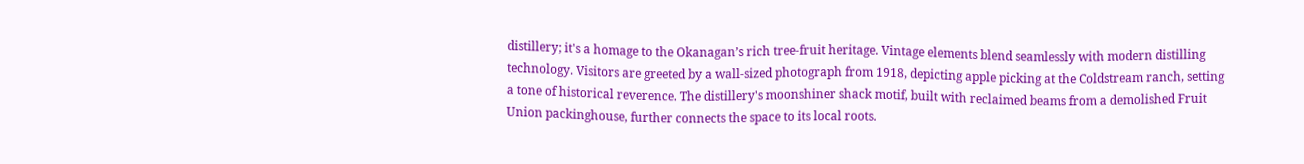distillery; it's a homage to the Okanagan’s rich tree-fruit heritage. Vintage elements blend seamlessly with modern distilling technology. Visitors are greeted by a wall-sized photograph from 1918, depicting apple picking at the Coldstream ranch, setting a tone of historical reverence. The distillery's moonshiner shack motif, built with reclaimed beams from a demolished Fruit Union packinghouse, further connects the space to its local roots.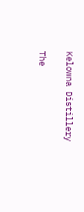Kelowna Distillery

The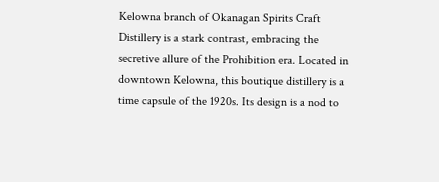Kelowna branch of Okanagan Spirits Craft Distillery is a stark contrast, embracing the secretive allure of the Prohibition era. Located in downtown Kelowna, this boutique distillery is a time capsule of the 1920s. Its design is a nod to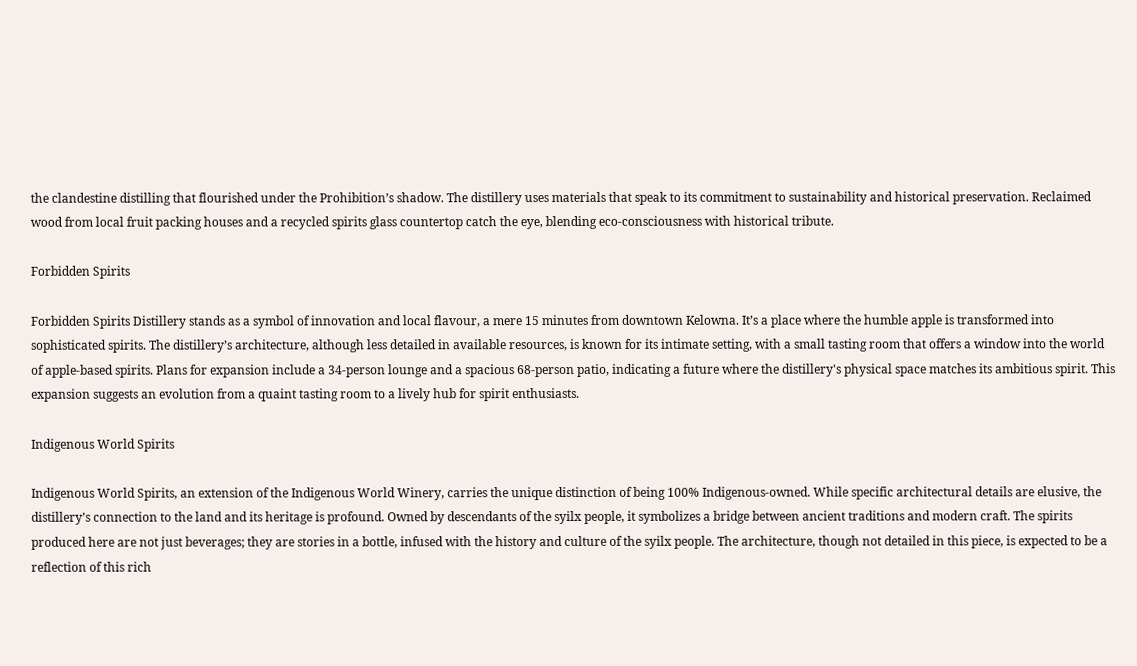the clandestine distilling that flourished under the Prohibition’s shadow. The distillery uses materials that speak to its commitment to sustainability and historical preservation. Reclaimed wood from local fruit packing houses and a recycled spirits glass countertop catch the eye, blending eco-consciousness with historical tribute.

Forbidden Spirits

Forbidden Spirits Distillery stands as a symbol of innovation and local flavour, a mere 15 minutes from downtown Kelowna. It’s a place where the humble apple is transformed into sophisticated spirits. The distillery’s architecture, although less detailed in available resources, is known for its intimate setting, with a small tasting room that offers a window into the world of apple-based spirits. Plans for expansion include a 34-person lounge and a spacious 68-person patio, indicating a future where the distillery's physical space matches its ambitious spirit. This expansion suggests an evolution from a quaint tasting room to a lively hub for spirit enthusiasts.

Indigenous World Spirits

Indigenous World Spirits, an extension of the Indigenous World Winery, carries the unique distinction of being 100% Indigenous-owned. While specific architectural details are elusive, the distillery’s connection to the land and its heritage is profound. Owned by descendants of the syilx people, it symbolizes a bridge between ancient traditions and modern craft. The spirits produced here are not just beverages; they are stories in a bottle, infused with the history and culture of the syilx people. The architecture, though not detailed in this piece, is expected to be a reflection of this rich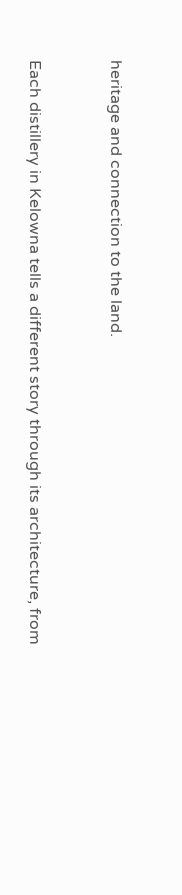heritage and connection to the land.


Each distillery in Kelowna tells a different story through its architecture, from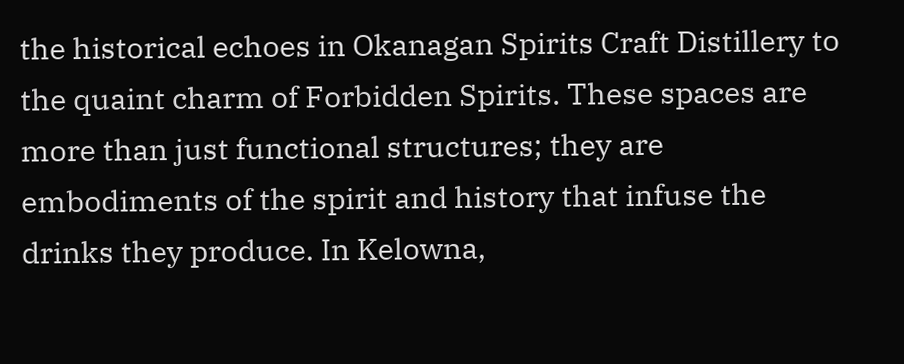the historical echoes in Okanagan Spirits Craft Distillery to the quaint charm of Forbidden Spirits. These spaces are more than just functional structures; they are embodiments of the spirit and history that infuse the drinks they produce. In Kelowna,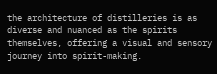the architecture of distilleries is as diverse and nuanced as the spirits themselves, offering a visual and sensory journey into spirit-making.